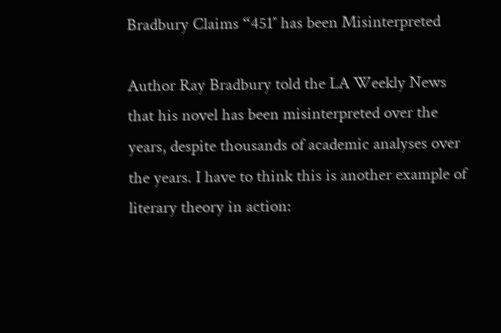Bradbury Claims “451″ has been Misinterpreted

Author Ray Bradbury told the LA Weekly News that his novel has been misinterpreted over the years, despite thousands of academic analyses over the years. I have to think this is another example of literary theory in action: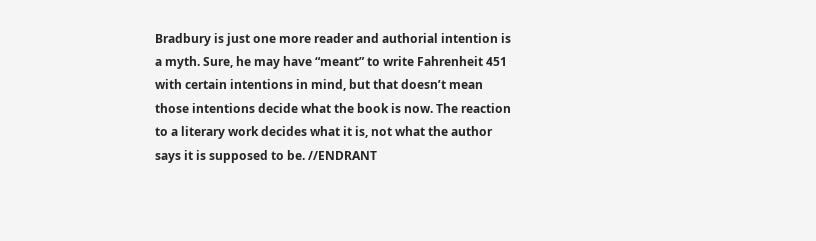Bradbury is just one more reader and authorial intention is a myth. Sure, he may have “meant” to write Fahrenheit 451 with certain intentions in mind, but that doesn’t mean those intentions decide what the book is now. The reaction to a literary work decides what it is, not what the author says it is supposed to be. //ENDRANT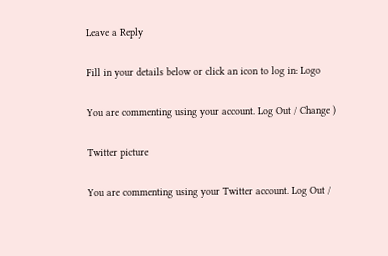Leave a Reply

Fill in your details below or click an icon to log in: Logo

You are commenting using your account. Log Out / Change )

Twitter picture

You are commenting using your Twitter account. Log Out /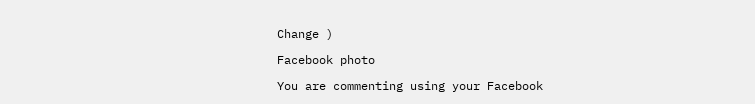Change )

Facebook photo

You are commenting using your Facebook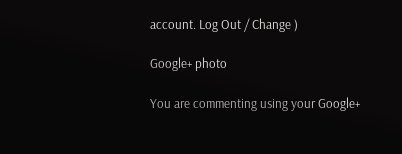account. Log Out / Change )

Google+ photo

You are commenting using your Google+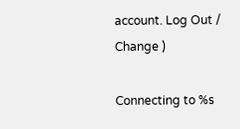account. Log Out / Change )

Connecting to %s